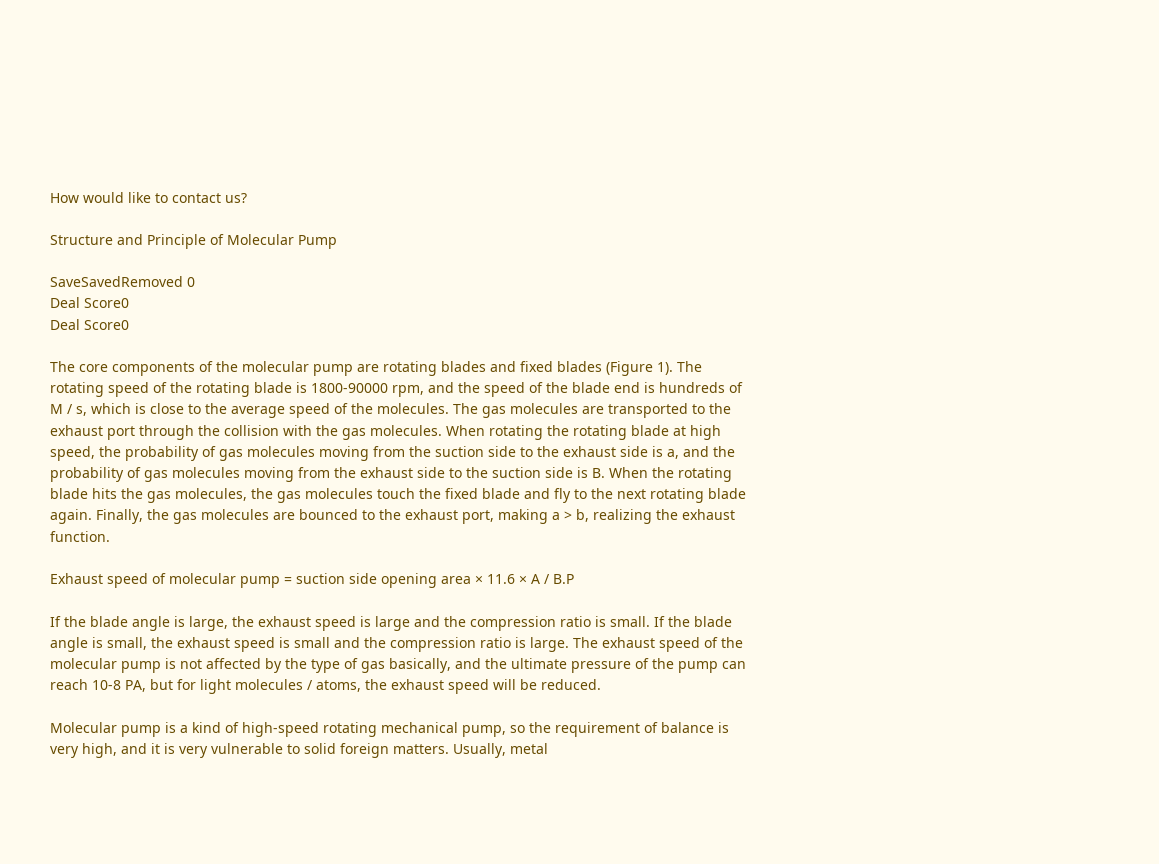How would like to contact us?

Structure and Principle of Molecular Pump

SaveSavedRemoved 0
Deal Score0
Deal Score0

The core components of the molecular pump are rotating blades and fixed blades (Figure 1). The rotating speed of the rotating blade is 1800-90000 rpm, and the speed of the blade end is hundreds of M / s, which is close to the average speed of the molecules. The gas molecules are transported to the exhaust port through the collision with the gas molecules. When rotating the rotating blade at high speed, the probability of gas molecules moving from the suction side to the exhaust side is a, and the probability of gas molecules moving from the exhaust side to the suction side is B. When the rotating blade hits the gas molecules, the gas molecules touch the fixed blade and fly to the next rotating blade again. Finally, the gas molecules are bounced to the exhaust port, making a > b, realizing the exhaust function.

Exhaust speed of molecular pump = suction side opening area × 11.6 × A / B.P

If the blade angle is large, the exhaust speed is large and the compression ratio is small. If the blade angle is small, the exhaust speed is small and the compression ratio is large. The exhaust speed of the molecular pump is not affected by the type of gas basically, and the ultimate pressure of the pump can reach 10-8 PA, but for light molecules / atoms, the exhaust speed will be reduced.

Molecular pump is a kind of high-speed rotating mechanical pump, so the requirement of balance is very high, and it is very vulnerable to solid foreign matters. Usually, metal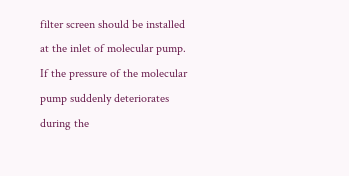filter screen should be installed at the inlet of molecular pump. If the pressure of the molecular pump suddenly deteriorates during the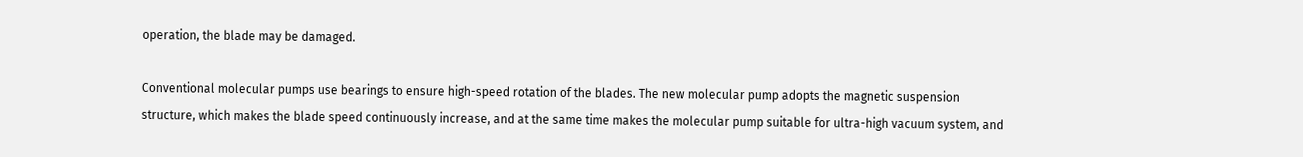operation, the blade may be damaged.

Conventional molecular pumps use bearings to ensure high-speed rotation of the blades. The new molecular pump adopts the magnetic suspension structure, which makes the blade speed continuously increase, and at the same time makes the molecular pump suitable for ultra-high vacuum system, and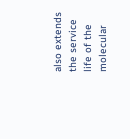also extends the service life of the molecular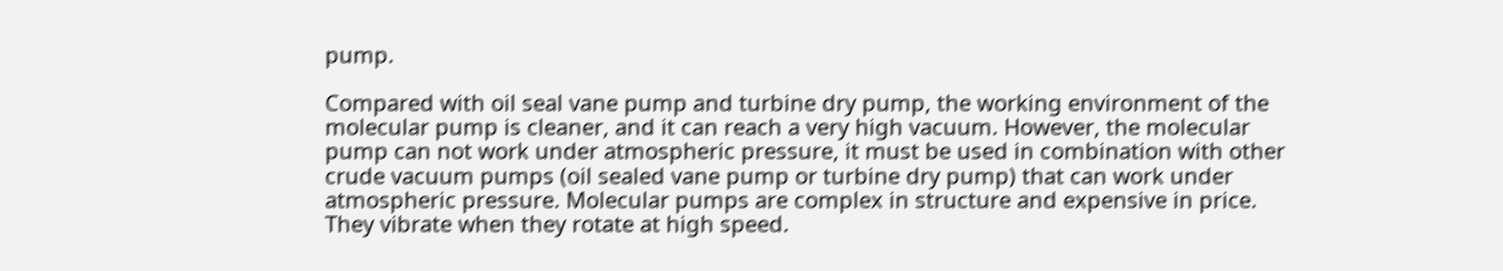pump.

Compared with oil seal vane pump and turbine dry pump, the working environment of the molecular pump is cleaner, and it can reach a very high vacuum. However, the molecular pump can not work under atmospheric pressure, it must be used in combination with other crude vacuum pumps (oil sealed vane pump or turbine dry pump) that can work under atmospheric pressure. Molecular pumps are complex in structure and expensive in price. They vibrate when they rotate at high speed.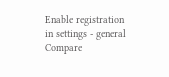Enable registration in settings - general
Compare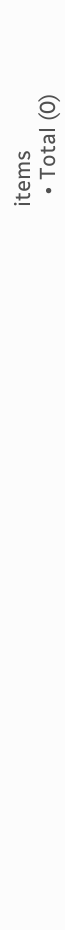items
  • Total (0)